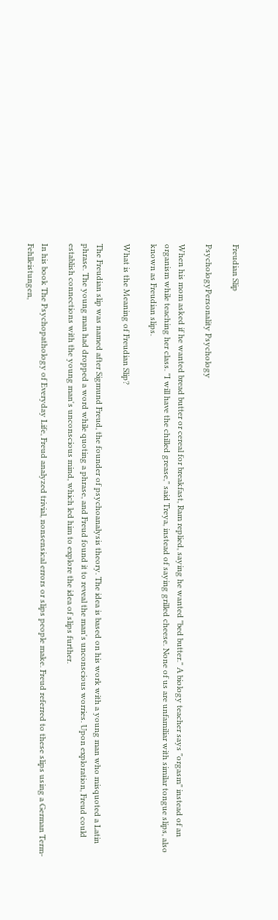Freudian Slip

PsychologyPersonality Psychology

When his mom asked if he wanted bread butter or cereal for breakfast, Ram replied, saying he wanted "bed butter." A biology teacher says "orgasm" instead of an organism while teaching her class. "I will have the chilled grease," said Treya, instead of saying grilled cheese. None of us are unfamiliar with similar tongue slips, also known as Freudian slips.

What is the Meaning of Freudian Slip?

The Freudian slip was named after Sigmund Freud, the founder of psychoanalysis theory. The idea is based on his work with a young man who misquoted a Latin phrase. The young man had dropped a word while quoting a phrase, and Freud found it to reveal the man's unconscious worries. Upon exploration, Freud could establish connections with the young man's unconscious mind, which led him to explore the idea of slips further.

In his book The Psychopathology of Everyday Life, Freud analyzed trivial, nonsensical errors or slips people make. Freud referred to these slips using a German Term- Fehlleistungen,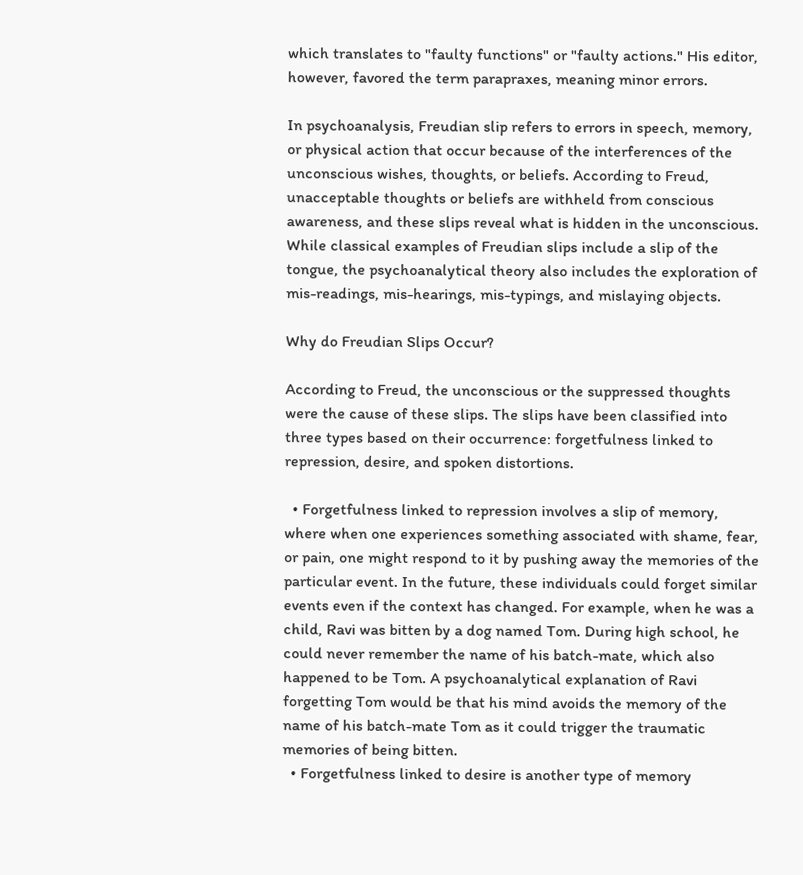which translates to "faulty functions" or "faulty actions." His editor, however, favored the term parapraxes, meaning minor errors.

In psychoanalysis, Freudian slip refers to errors in speech, memory, or physical action that occur because of the interferences of the unconscious wishes, thoughts, or beliefs. According to Freud, unacceptable thoughts or beliefs are withheld from conscious awareness, and these slips reveal what is hidden in the unconscious. While classical examples of Freudian slips include a slip of the tongue, the psychoanalytical theory also includes the exploration of mis-readings, mis-hearings, mis-typings, and mislaying objects.

Why do Freudian Slips Occur?

According to Freud, the unconscious or the suppressed thoughts were the cause of these slips. The slips have been classified into three types based on their occurrence: forgetfulness linked to repression, desire, and spoken distortions.

  • Forgetfulness linked to repression involves a slip of memory, where when one experiences something associated with shame, fear, or pain, one might respond to it by pushing away the memories of the particular event. In the future, these individuals could forget similar events even if the context has changed. For example, when he was a child, Ravi was bitten by a dog named Tom. During high school, he could never remember the name of his batch-mate, which also happened to be Tom. A psychoanalytical explanation of Ravi forgetting Tom would be that his mind avoids the memory of the name of his batch-mate Tom as it could trigger the traumatic memories of being bitten.
  • Forgetfulness linked to desire is another type of memory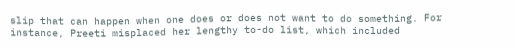slip that can happen when one does or does not want to do something. For instance, Preeti misplaced her lengthy to-do list, which included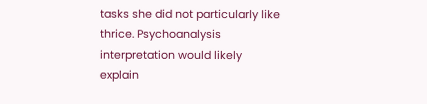tasks she did not particularly like thrice. Psychoanalysis interpretation would likely explain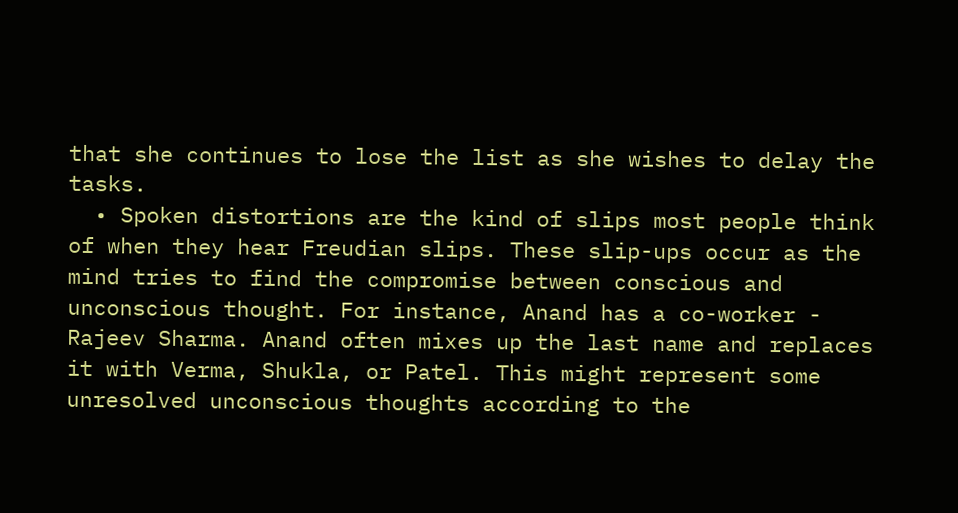that she continues to lose the list as she wishes to delay the tasks.
  • Spoken distortions are the kind of slips most people think of when they hear Freudian slips. These slip-ups occur as the mind tries to find the compromise between conscious and unconscious thought. For instance, Anand has a co-worker - Rajeev Sharma. Anand often mixes up the last name and replaces it with Verma, Shukla, or Patel. This might represent some unresolved unconscious thoughts according to the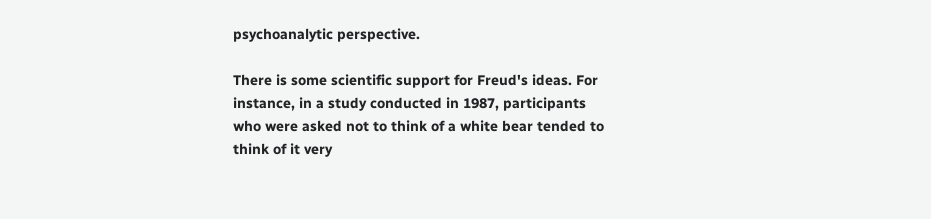psychoanalytic perspective.

There is some scientific support for Freud's ideas. For instance, in a study conducted in 1987, participants who were asked not to think of a white bear tended to think of it very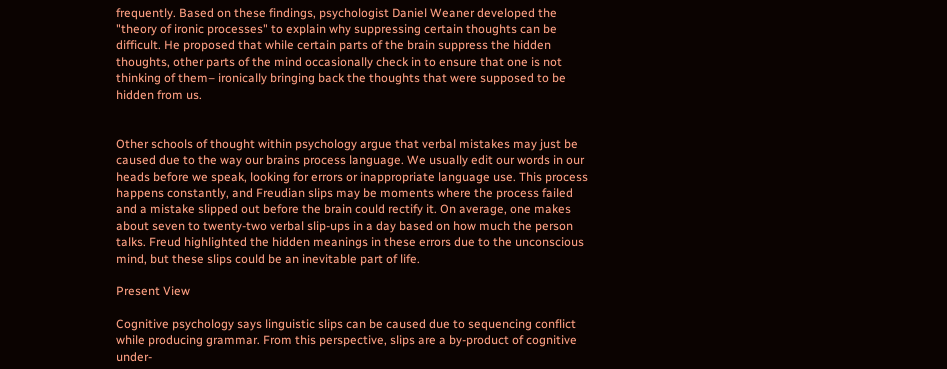frequently. Based on these findings, psychologist Daniel Weaner developed the "theory of ironic processes" to explain why suppressing certain thoughts can be difficult. He proposed that while certain parts of the brain suppress the hidden thoughts, other parts of the mind occasionally check in to ensure that one is not thinking of them– ironically bringing back the thoughts that were supposed to be hidden from us.


Other schools of thought within psychology argue that verbal mistakes may just be caused due to the way our brains process language. We usually edit our words in our heads before we speak, looking for errors or inappropriate language use. This process happens constantly, and Freudian slips may be moments where the process failed and a mistake slipped out before the brain could rectify it. On average, one makes about seven to twenty-two verbal slip-ups in a day based on how much the person talks. Freud highlighted the hidden meanings in these errors due to the unconscious mind, but these slips could be an inevitable part of life.

Present View

Cognitive psychology says linguistic slips can be caused due to sequencing conflict while producing grammar. From this perspective, slips are a by-product of cognitive under-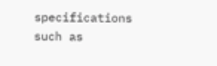specifications such as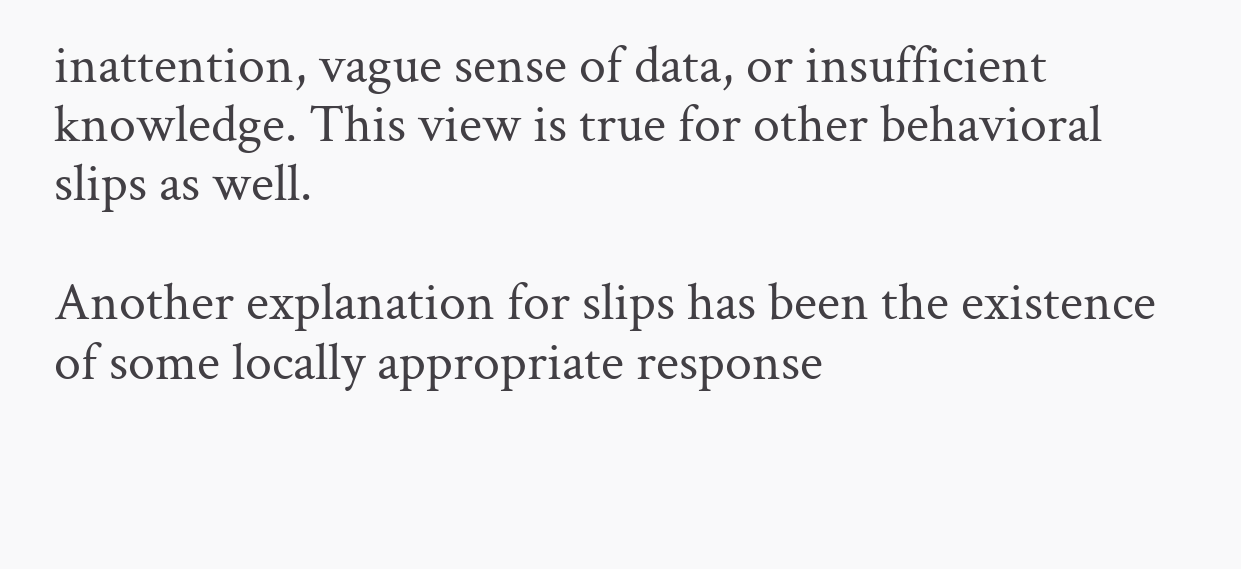inattention, vague sense of data, or insufficient knowledge. This view is true for other behavioral slips as well.

Another explanation for slips has been the existence of some locally appropriate response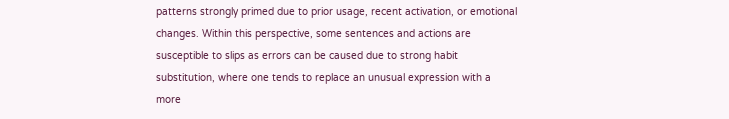patterns strongly primed due to prior usage, recent activation, or emotional changes. Within this perspective, some sentences and actions are susceptible to slips as errors can be caused due to strong habit substitution, where one tends to replace an unusual expression with a more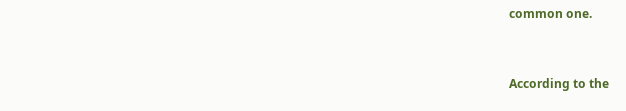common one.


According to the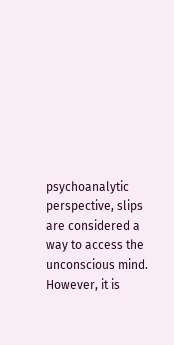psychoanalytic perspective, slips are considered a way to access the unconscious mind. However, it is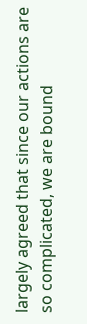largely agreed that since our actions are so complicated, we are bound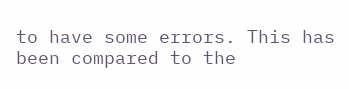to have some errors. This has been compared to the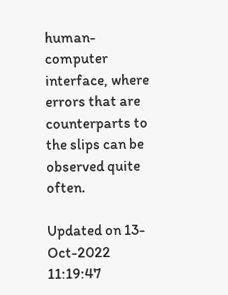human-computer interface, where errors that are counterparts to the slips can be observed quite often.

Updated on 13-Oct-2022 11:19:47